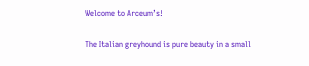Welcome to Arceum’s!

The Italian greyhound is pure beauty in a small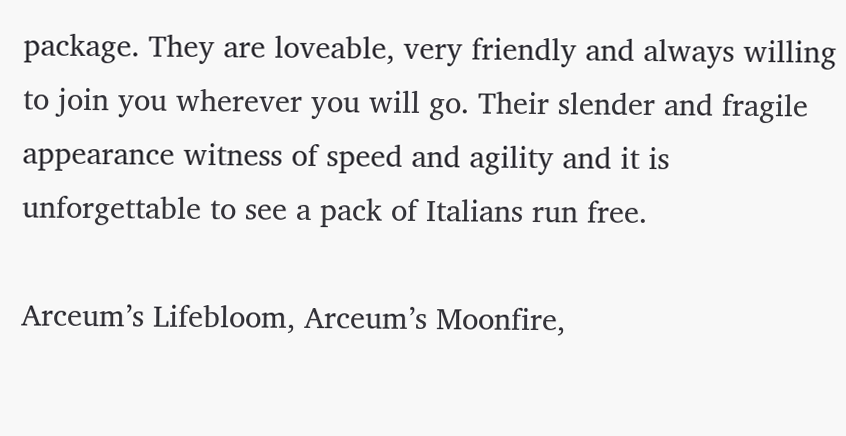package. They are loveable, very friendly and always willing to join you wherever you will go. Their slender and fragile appearance witness of speed and agility and it is unforgettable to see a pack of Italians run free.

Arceum’s Lifebloom, Arceum’s Moonfire,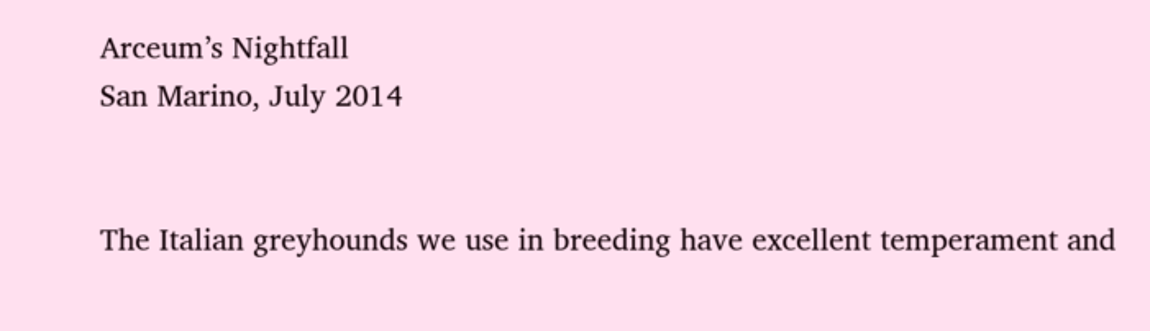Arceum’s Nightfall
San Marino, July 2014


The Italian greyhounds we use in breeding have excellent temperament and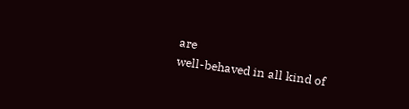are
well-behaved in all kind of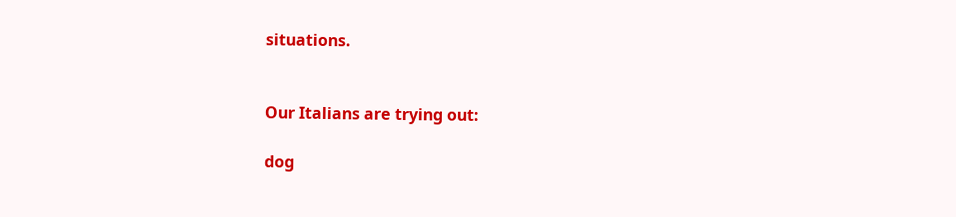situations.


Our Italians are trying out:

dog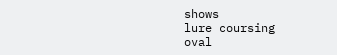shows
lure coursing
oval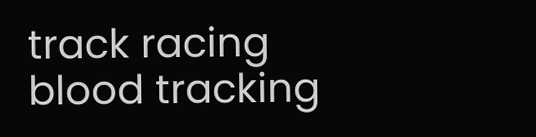track racing
blood tracking